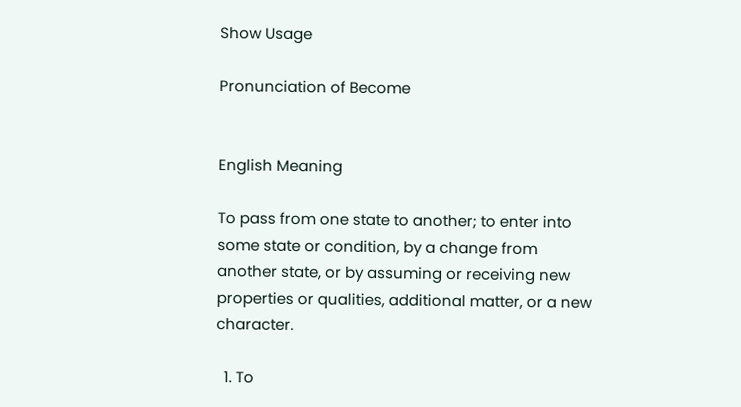Show Usage

Pronunciation of Become


English Meaning

To pass from one state to another; to enter into some state or condition, by a change from another state, or by assuming or receiving new properties or qualities, additional matter, or a new character.

  1. To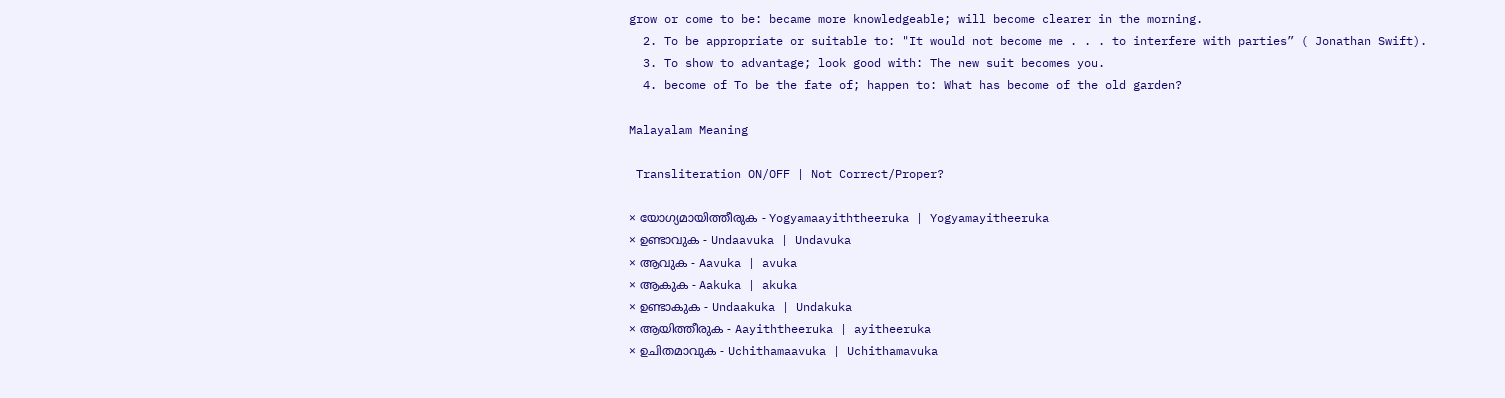grow or come to be: became more knowledgeable; will become clearer in the morning.
  2. To be appropriate or suitable to: "It would not become me . . . to interfere with parties” ( Jonathan Swift).
  3. To show to advantage; look good with: The new suit becomes you.
  4. become of To be the fate of; happen to: What has become of the old garden?

Malayalam Meaning

 Transliteration ON/OFF | Not Correct/Proper?

× യോഗ്യമായിത്തീരുക - Yogyamaayiththeeruka | Yogyamayitheeruka
× ഉണ്ടാവുക - Undaavuka | Undavuka
× ആവുക - Aavuka | avuka
× ആകുക - Aakuka | akuka
× ഉണ്ടാകുക - Undaakuka | Undakuka
× ആയിത്തീരുക - Aayiththeeruka | ayitheeruka
× ഉചിതമാവുക - Uchithamaavuka | Uchithamavuka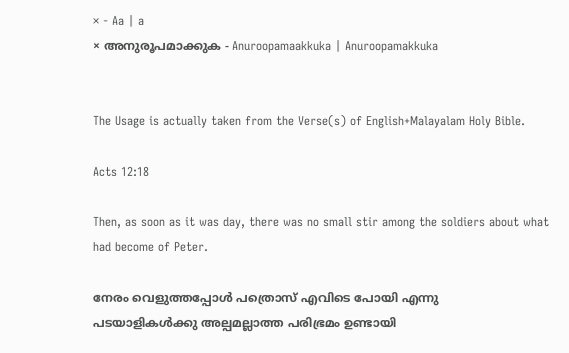× - Aa | a
× അനുരൂപമാക്കുക - Anuroopamaakkuka | Anuroopamakkuka


The Usage is actually taken from the Verse(s) of English+Malayalam Holy Bible.

Acts 12:18

Then, as soon as it was day, there was no small stir among the soldiers about what had become of Peter.

നേരം വെളുത്തപ്പോൾ പത്രൊസ് എവിടെ പോയി എന്നു പടയാളികൾക്കു അല്പമല്ലാത്ത പരിഭ്രമം ഉണ്ടായി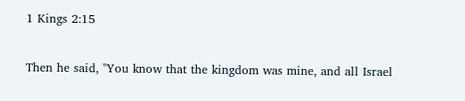1 Kings 2:15

Then he said, "You know that the kingdom was mine, and all Israel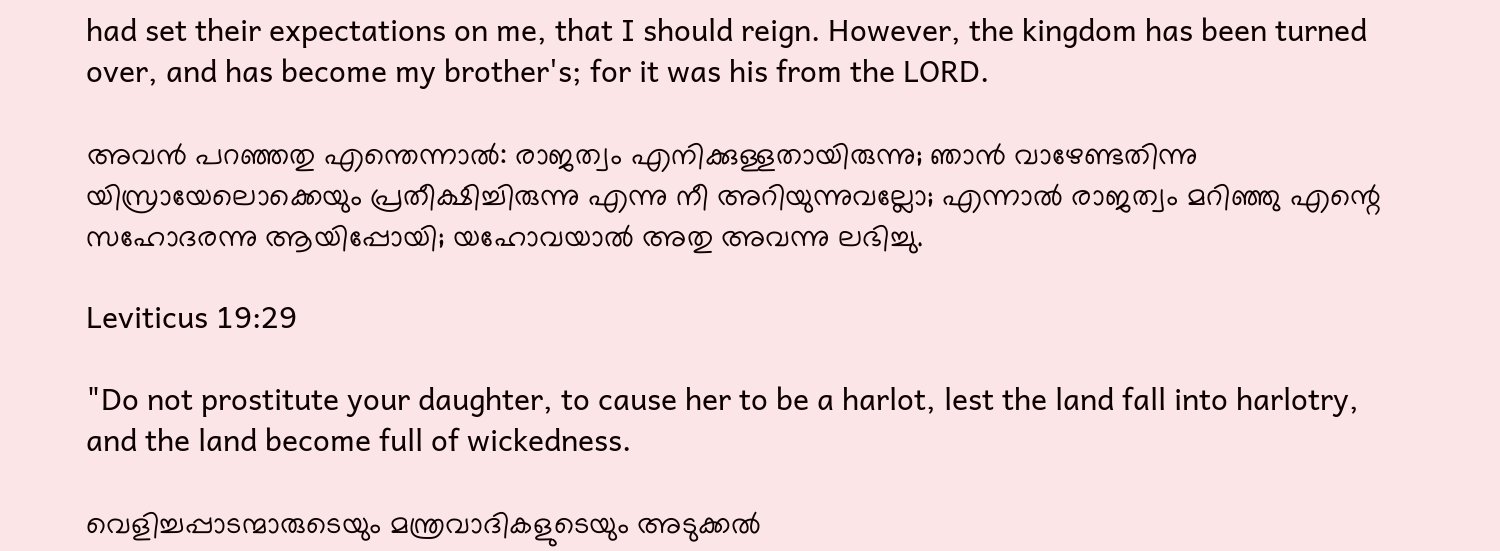had set their expectations on me, that I should reign. However, the kingdom has been turned over, and has become my brother's; for it was his from the LORD.

അവൻ പറഞ്ഞതു എന്തെന്നാൽ: രാജത്വം എനിക്കുള്ളതായിരുന്നു; ഞാൻ വാഴേണ്ടതിന്നു യിസ്രായേലൊക്കെയും പ്രതീക്ഷിച്ചിരുന്നു എന്നു നീ അറിയുന്നുവല്ലോ; എന്നാൽ രാജത്വം മറിഞ്ഞു എന്റെ സഹോദരന്നു ആയിപ്പോയി; യഹോവയാൽ അതു അവന്നു ലഭിച്ചു.

Leviticus 19:29

"Do not prostitute your daughter, to cause her to be a harlot, lest the land fall into harlotry, and the land become full of wickedness.

വെളിച്ചപ്പാടന്മാരുടെയും മന്ത്രവാദികളുടെയും അടുക്കൽ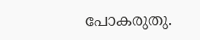പോകരുതു.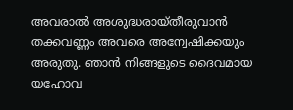അവരാൽ അശുദ്ധരായ്തീരുവാൻ തക്കവണ്ണം അവരെ അന്വേഷിക്കയും അരുതു. ഞാൻ നിങ്ങളുടെ ദൈവമായ യഹോവ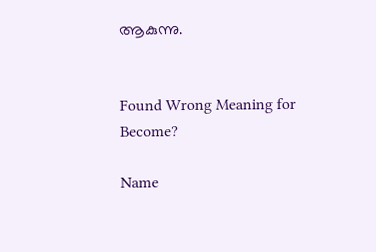ആകുന്നു.


Found Wrong Meaning for Become?

Name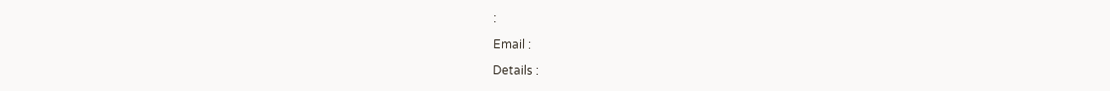:

Email :

Details :